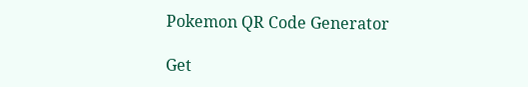Pokemon QR Code Generator

Get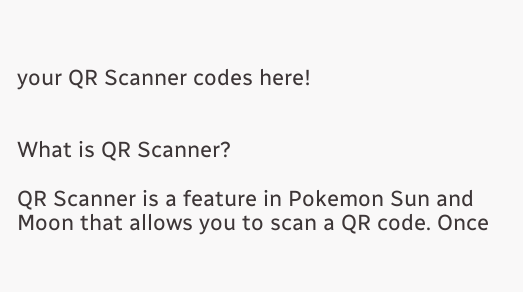your QR Scanner codes here!


What is QR Scanner?

QR Scanner is a feature in Pokemon Sun and Moon that allows you to scan a QR code. Once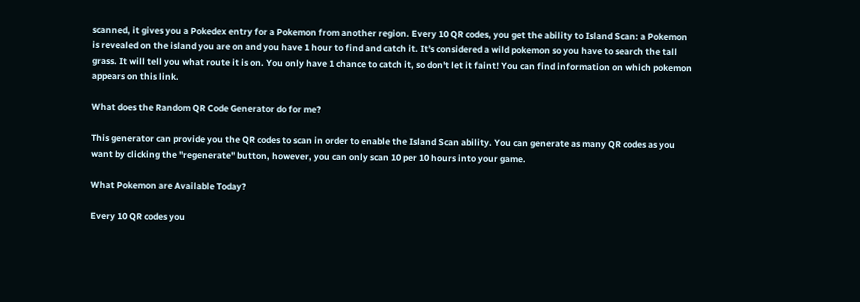scanned, it gives you a Pokedex entry for a Pokemon from another region. Every 10 QR codes, you get the ability to Island Scan: a Pokemon is revealed on the island you are on and you have 1 hour to find and catch it. It's considered a wild pokemon so you have to search the tall grass. It will tell you what route it is on. You only have 1 chance to catch it, so don't let it faint! You can find information on which pokemon appears on this link.

What does the Random QR Code Generator do for me?

This generator can provide you the QR codes to scan in order to enable the Island Scan ability. You can generate as many QR codes as you want by clicking the "regenerate" button, however, you can only scan 10 per 10 hours into your game.

What Pokemon are Available Today?

Every 10 QR codes you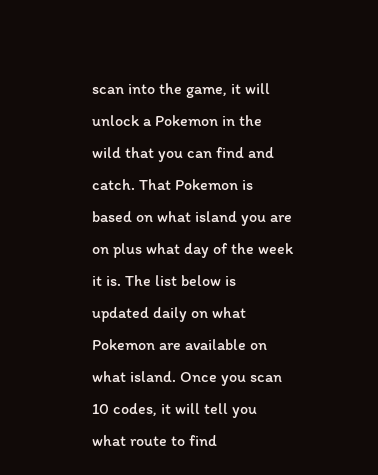scan into the game, it will unlock a Pokemon in the wild that you can find and catch. That Pokemon is based on what island you are on plus what day of the week it is. The list below is updated daily on what Pokemon are available on what island. Once you scan 10 codes, it will tell you what route to find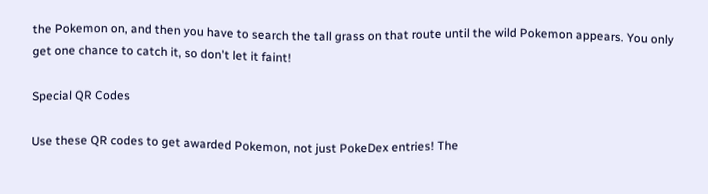the Pokemon on, and then you have to search the tall grass on that route until the wild Pokemon appears. You only get one chance to catch it, so don't let it faint!

Special QR Codes

Use these QR codes to get awarded Pokemon, not just PokeDex entries! The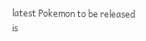latest Pokemon to be released is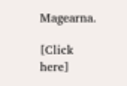Magearna.

[Click here]